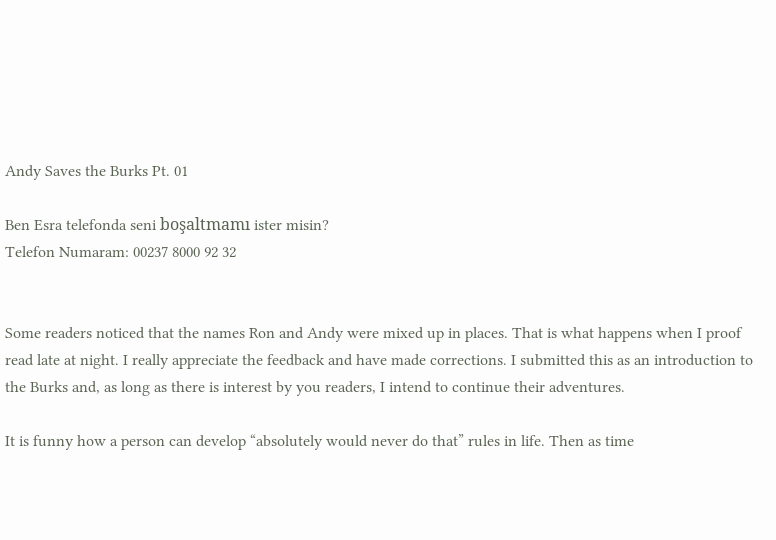Andy Saves the Burks Pt. 01

Ben Esra telefonda seni boşaltmamı ister misin?
Telefon Numaram: 00237 8000 92 32


Some readers noticed that the names Ron and Andy were mixed up in places. That is what happens when I proof read late at night. I really appreciate the feedback and have made corrections. I submitted this as an introduction to the Burks and, as long as there is interest by you readers, I intend to continue their adventures.

It is funny how a person can develop “absolutely would never do that” rules in life. Then as time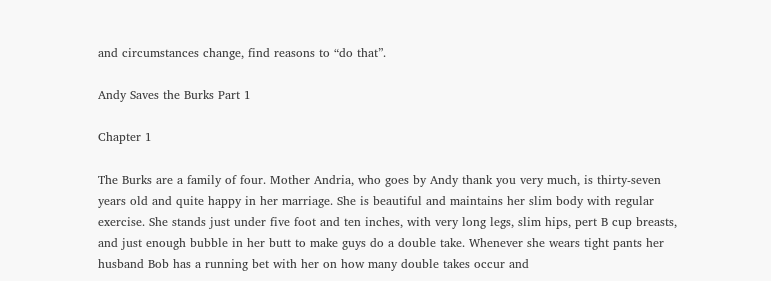and circumstances change, find reasons to “do that”.

Andy Saves the Burks Part 1

Chapter 1

The Burks are a family of four. Mother Andria, who goes by Andy thank you very much, is thirty-seven years old and quite happy in her marriage. She is beautiful and maintains her slim body with regular exercise. She stands just under five foot and ten inches, with very long legs, slim hips, pert B cup breasts, and just enough bubble in her butt to make guys do a double take. Whenever she wears tight pants her husband Bob has a running bet with her on how many double takes occur and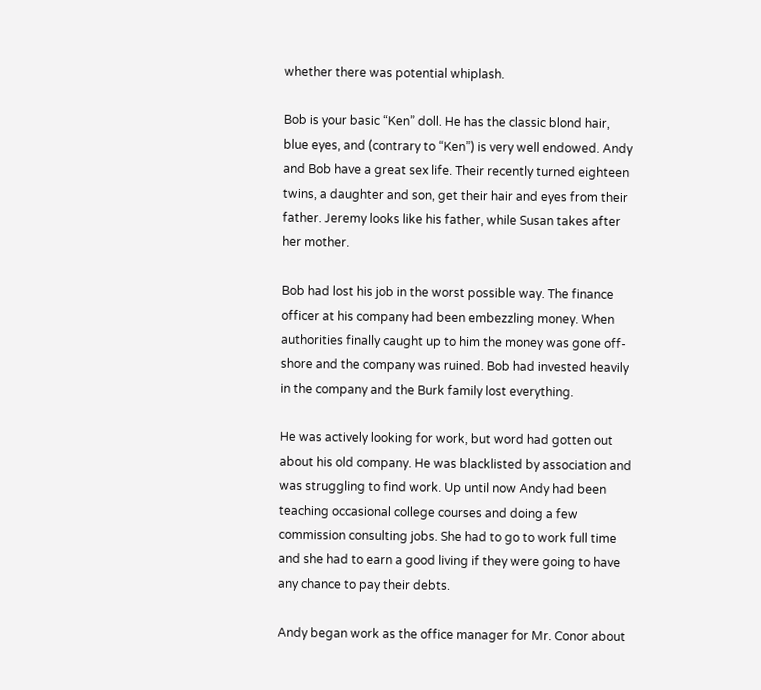whether there was potential whiplash.

Bob is your basic “Ken” doll. He has the classic blond hair, blue eyes, and (contrary to “Ken”) is very well endowed. Andy and Bob have a great sex life. Their recently turned eighteen twins, a daughter and son, get their hair and eyes from their father. Jeremy looks like his father, while Susan takes after her mother.

Bob had lost his job in the worst possible way. The finance officer at his company had been embezzling money. When authorities finally caught up to him the money was gone off-shore and the company was ruined. Bob had invested heavily in the company and the Burk family lost everything.

He was actively looking for work, but word had gotten out about his old company. He was blacklisted by association and was struggling to find work. Up until now Andy had been teaching occasional college courses and doing a few commission consulting jobs. She had to go to work full time and she had to earn a good living if they were going to have any chance to pay their debts.

Andy began work as the office manager for Mr. Conor about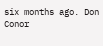six months ago. Don Conor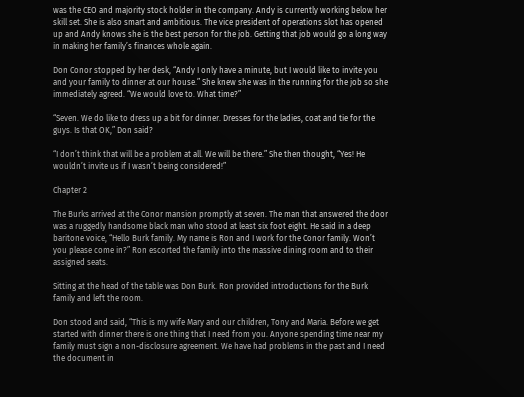was the CEO and majority stock holder in the company. Andy is currently working below her skill set. She is also smart and ambitious. The vice president of operations slot has opened up and Andy knows she is the best person for the job. Getting that job would go a long way in making her family’s finances whole again.

Don Conor stopped by her desk, “Andy I only have a minute, but I would like to invite you and your family to dinner at our house.” She knew she was in the running for the job so she immediately agreed. “We would love to. What time?”

“Seven. We do like to dress up a bit for dinner. Dresses for the ladies, coat and tie for the guys. Is that OK,” Don said?

“I don’t think that will be a problem at all. We will be there.” She then thought, “Yes! He wouldn’t invite us if I wasn’t being considered!”

Chapter 2

The Burks arrived at the Conor mansion promptly at seven. The man that answered the door was a ruggedly handsome black man who stood at least six foot eight. He said in a deep baritone voice, “Hello Burk family. My name is Ron and I work for the Conor family. Won’t you please come in?” Ron escorted the family into the massive dining room and to their assigned seats.

Sitting at the head of the table was Don Burk. Ron provided introductions for the Burk family and left the room.

Don stood and said, “This is my wife Mary and our children, Tony and Maria. Before we get started with dinner there is one thing that I need from you. Anyone spending time near my family must sign a non-disclosure agreement. We have had problems in the past and I need the document in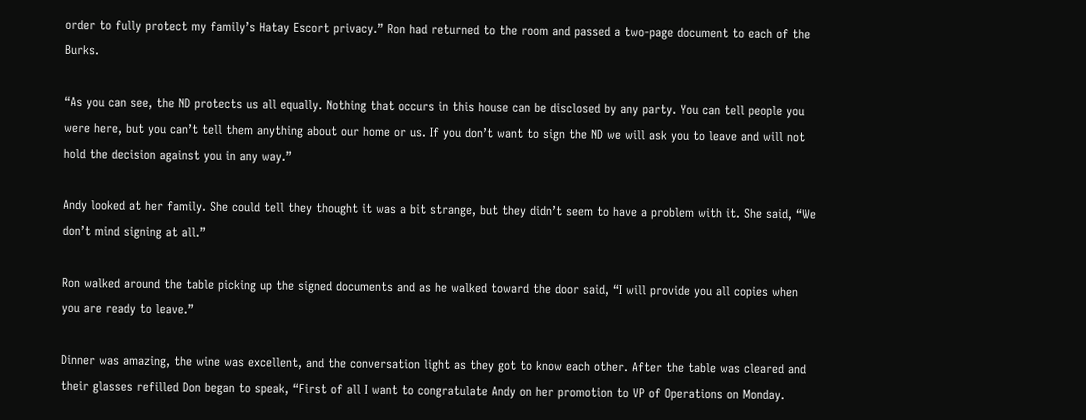order to fully protect my family’s Hatay Escort privacy.” Ron had returned to the room and passed a two-page document to each of the Burks.

“As you can see, the ND protects us all equally. Nothing that occurs in this house can be disclosed by any party. You can tell people you were here, but you can’t tell them anything about our home or us. If you don’t want to sign the ND we will ask you to leave and will not hold the decision against you in any way.”

Andy looked at her family. She could tell they thought it was a bit strange, but they didn’t seem to have a problem with it. She said, “We don’t mind signing at all.”

Ron walked around the table picking up the signed documents and as he walked toward the door said, “I will provide you all copies when you are ready to leave.”

Dinner was amazing, the wine was excellent, and the conversation light as they got to know each other. After the table was cleared and their glasses refilled Don began to speak, “First of all I want to congratulate Andy on her promotion to VP of Operations on Monday.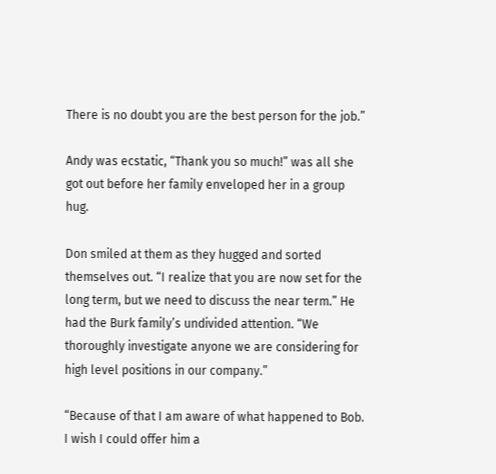There is no doubt you are the best person for the job.”

Andy was ecstatic, “Thank you so much!” was all she got out before her family enveloped her in a group hug.

Don smiled at them as they hugged and sorted themselves out. “I realize that you are now set for the long term, but we need to discuss the near term.” He had the Burk family’s undivided attention. “We thoroughly investigate anyone we are considering for high level positions in our company.”

“Because of that I am aware of what happened to Bob. I wish I could offer him a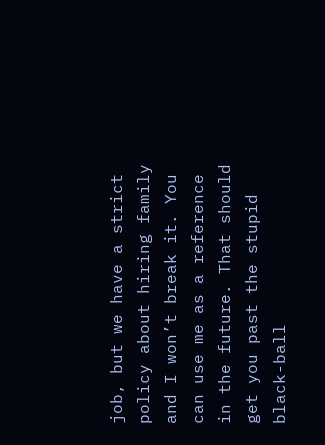job, but we have a strict policy about hiring family and I won’t break it. You can use me as a reference in the future. That should get you past the stupid black-ball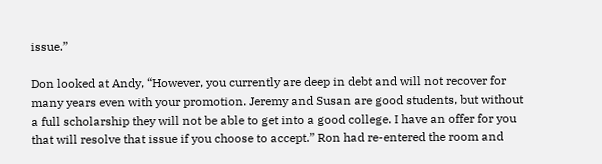issue.”

Don looked at Andy, “However, you currently are deep in debt and will not recover for many years even with your promotion. Jeremy and Susan are good students, but without a full scholarship they will not be able to get into a good college. I have an offer for you that will resolve that issue if you choose to accept.” Ron had re-entered the room and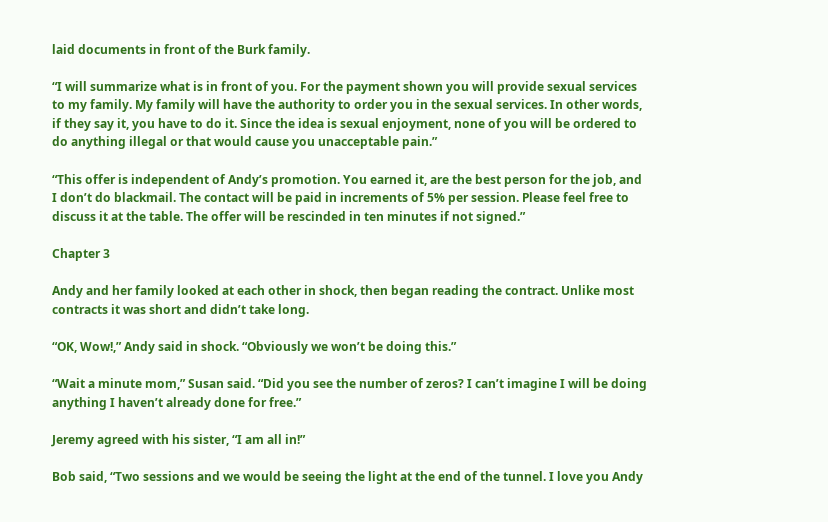laid documents in front of the Burk family.

“I will summarize what is in front of you. For the payment shown you will provide sexual services to my family. My family will have the authority to order you in the sexual services. In other words, if they say it, you have to do it. Since the idea is sexual enjoyment, none of you will be ordered to do anything illegal or that would cause you unacceptable pain.”

“This offer is independent of Andy’s promotion. You earned it, are the best person for the job, and I don’t do blackmail. The contact will be paid in increments of 5% per session. Please feel free to discuss it at the table. The offer will be rescinded in ten minutes if not signed.”

Chapter 3

Andy and her family looked at each other in shock, then began reading the contract. Unlike most contracts it was short and didn’t take long.

“OK, Wow!,” Andy said in shock. “Obviously we won’t be doing this.”

“Wait a minute mom,” Susan said. “Did you see the number of zeros? I can’t imagine I will be doing anything I haven’t already done for free.”

Jeremy agreed with his sister, “I am all in!”

Bob said, “Two sessions and we would be seeing the light at the end of the tunnel. I love you Andy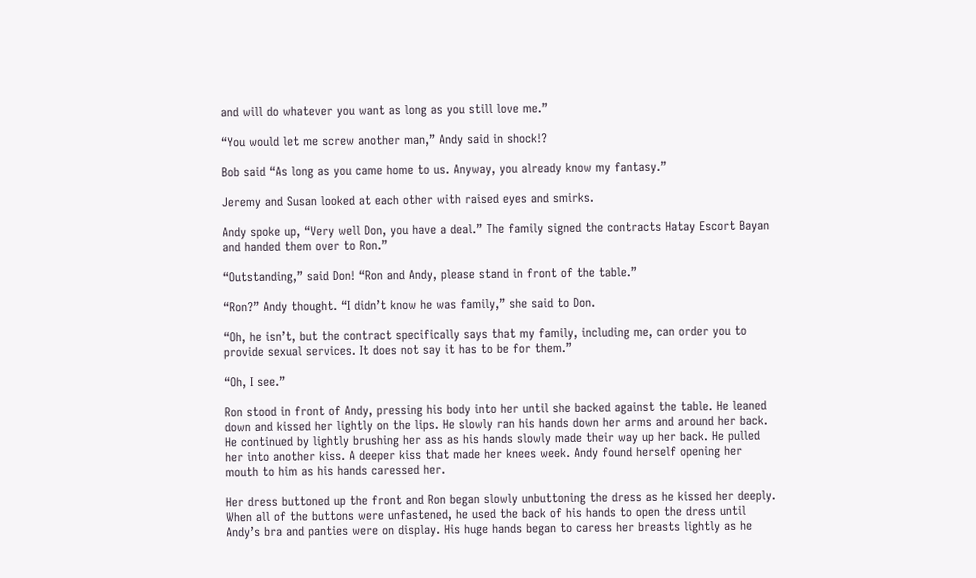and will do whatever you want as long as you still love me.”

“You would let me screw another man,” Andy said in shock!?

Bob said “As long as you came home to us. Anyway, you already know my fantasy.”

Jeremy and Susan looked at each other with raised eyes and smirks.

Andy spoke up, “Very well Don, you have a deal.” The family signed the contracts Hatay Escort Bayan and handed them over to Ron.”

“Outstanding,” said Don! “Ron and Andy, please stand in front of the table.”

“Ron?” Andy thought. “I didn’t know he was family,” she said to Don.

“Oh, he isn’t, but the contract specifically says that my family, including me, can order you to provide sexual services. It does not say it has to be for them.”

“Oh, I see.”

Ron stood in front of Andy, pressing his body into her until she backed against the table. He leaned down and kissed her lightly on the lips. He slowly ran his hands down her arms and around her back. He continued by lightly brushing her ass as his hands slowly made their way up her back. He pulled her into another kiss. A deeper kiss that made her knees week. Andy found herself opening her mouth to him as his hands caressed her.

Her dress buttoned up the front and Ron began slowly unbuttoning the dress as he kissed her deeply. When all of the buttons were unfastened, he used the back of his hands to open the dress until Andy’s bra and panties were on display. His huge hands began to caress her breasts lightly as he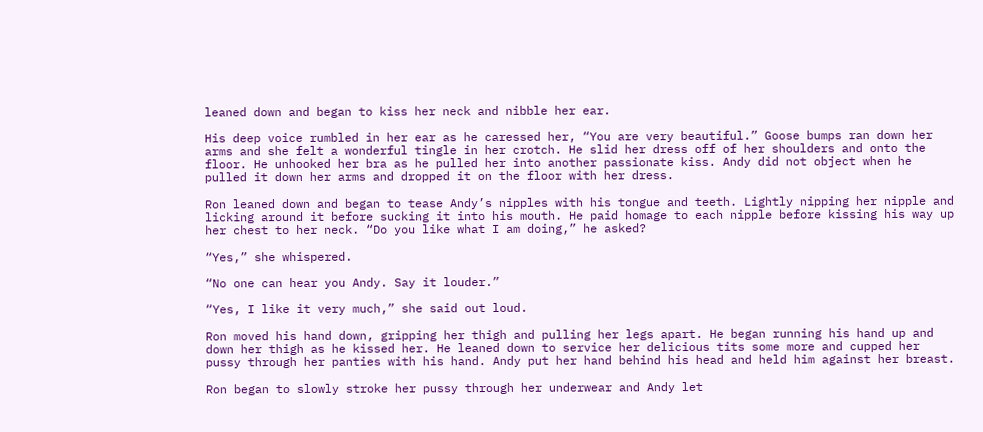leaned down and began to kiss her neck and nibble her ear.

His deep voice rumbled in her ear as he caressed her, “You are very beautiful.” Goose bumps ran down her arms and she felt a wonderful tingle in her crotch. He slid her dress off of her shoulders and onto the floor. He unhooked her bra as he pulled her into another passionate kiss. Andy did not object when he pulled it down her arms and dropped it on the floor with her dress.

Ron leaned down and began to tease Andy’s nipples with his tongue and teeth. Lightly nipping her nipple and licking around it before sucking it into his mouth. He paid homage to each nipple before kissing his way up her chest to her neck. “Do you like what I am doing,” he asked?

“Yes,” she whispered.

“No one can hear you Andy. Say it louder.”

“Yes, I like it very much,” she said out loud.

Ron moved his hand down, gripping her thigh and pulling her legs apart. He began running his hand up and down her thigh as he kissed her. He leaned down to service her delicious tits some more and cupped her pussy through her panties with his hand. Andy put her hand behind his head and held him against her breast.

Ron began to slowly stroke her pussy through her underwear and Andy let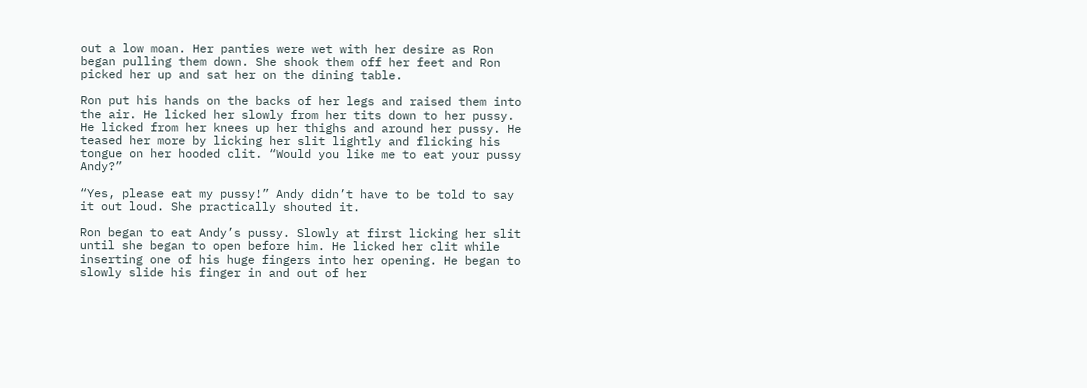out a low moan. Her panties were wet with her desire as Ron began pulling them down. She shook them off her feet and Ron picked her up and sat her on the dining table.

Ron put his hands on the backs of her legs and raised them into the air. He licked her slowly from her tits down to her pussy. He licked from her knees up her thighs and around her pussy. He teased her more by licking her slit lightly and flicking his tongue on her hooded clit. “Would you like me to eat your pussy Andy?”

“Yes, please eat my pussy!” Andy didn’t have to be told to say it out loud. She practically shouted it.

Ron began to eat Andy’s pussy. Slowly at first licking her slit until she began to open before him. He licked her clit while inserting one of his huge fingers into her opening. He began to slowly slide his finger in and out of her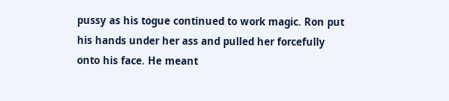pussy as his togue continued to work magic. Ron put his hands under her ass and pulled her forcefully onto his face. He meant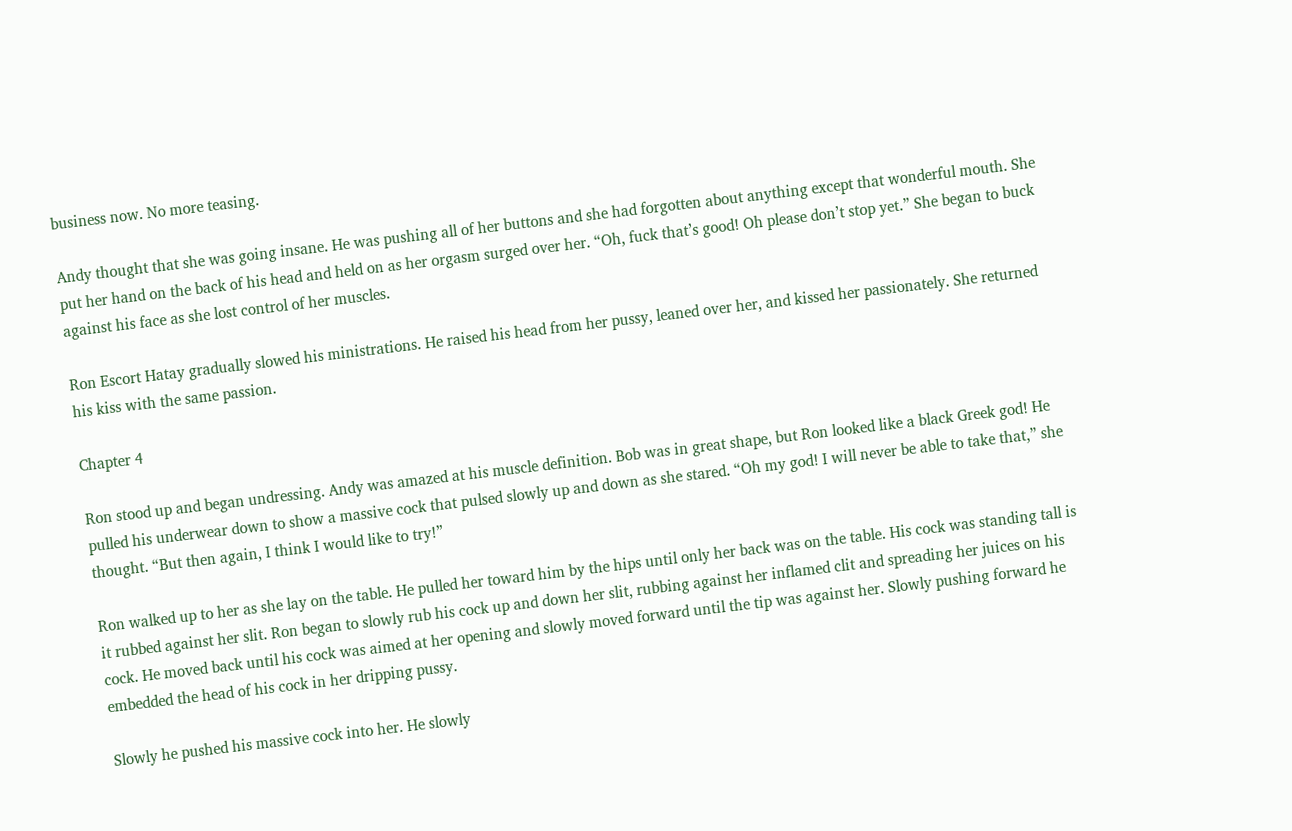business now. No more teasing.

Andy thought that she was going insane. He was pushing all of her buttons and she had forgotten about anything except that wonderful mouth. She put her hand on the back of his head and held on as her orgasm surged over her. “Oh, fuck that’s good! Oh please don’t stop yet.” She began to buck against his face as she lost control of her muscles.

Ron Escort Hatay gradually slowed his ministrations. He raised his head from her pussy, leaned over her, and kissed her passionately. She returned his kiss with the same passion.

Chapter 4

Ron stood up and began undressing. Andy was amazed at his muscle definition. Bob was in great shape, but Ron looked like a black Greek god! He pulled his underwear down to show a massive cock that pulsed slowly up and down as she stared. “Oh my god! I will never be able to take that,” she thought. “But then again, I think I would like to try!”

Ron walked up to her as she lay on the table. He pulled her toward him by the hips until only her back was on the table. His cock was standing tall is it rubbed against her slit. Ron began to slowly rub his cock up and down her slit, rubbing against her inflamed clit and spreading her juices on his cock. He moved back until his cock was aimed at her opening and slowly moved forward until the tip was against her. Slowly pushing forward he embedded the head of his cock in her dripping pussy.

Slowly he pushed his massive cock into her. He slowly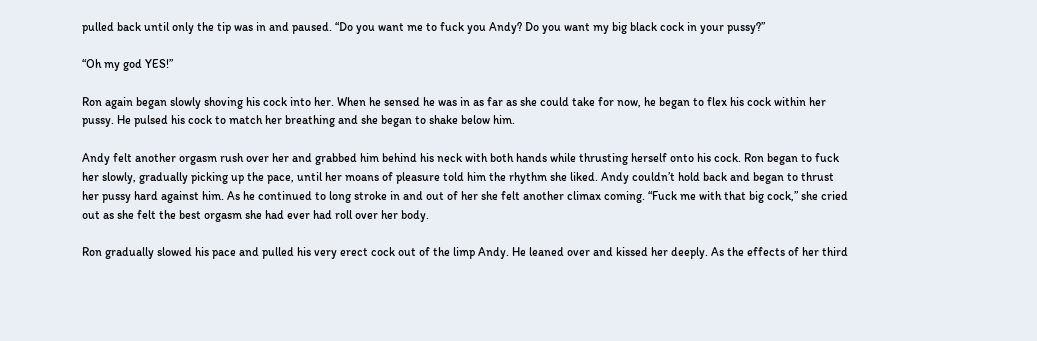pulled back until only the tip was in and paused. “Do you want me to fuck you Andy? Do you want my big black cock in your pussy?”

“Oh my god YES!”

Ron again began slowly shoving his cock into her. When he sensed he was in as far as she could take for now, he began to flex his cock within her pussy. He pulsed his cock to match her breathing and she began to shake below him.

Andy felt another orgasm rush over her and grabbed him behind his neck with both hands while thrusting herself onto his cock. Ron began to fuck her slowly, gradually picking up the pace, until her moans of pleasure told him the rhythm she liked. Andy couldn’t hold back and began to thrust her pussy hard against him. As he continued to long stroke in and out of her she felt another climax coming. “Fuck me with that big cock,” she cried out as she felt the best orgasm she had ever had roll over her body.

Ron gradually slowed his pace and pulled his very erect cock out of the limp Andy. He leaned over and kissed her deeply. As the effects of her third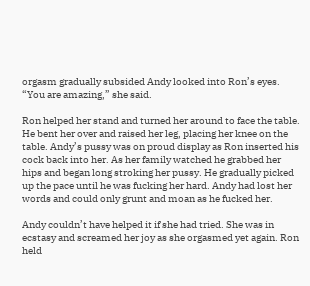orgasm gradually subsided Andy looked into Ron’s eyes. “You are amazing,” she said.

Ron helped her stand and turned her around to face the table. He bent her over and raised her leg, placing her knee on the table. Andy’s pussy was on proud display as Ron inserted his cock back into her. As her family watched he grabbed her hips and began long stroking her pussy. He gradually picked up the pace until he was fucking her hard. Andy had lost her words and could only grunt and moan as he fucked her.

Andy couldn’t have helped it if she had tried. She was in ecstasy and screamed her joy as she orgasmed yet again. Ron held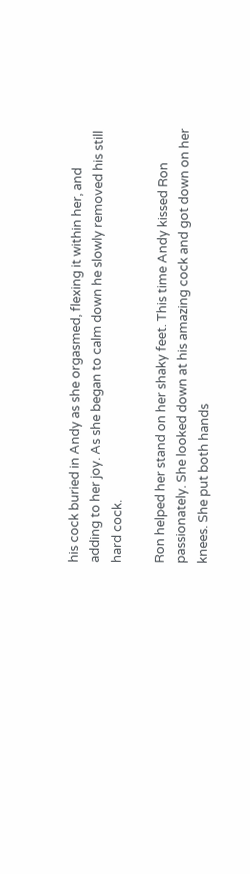his cock buried in Andy as she orgasmed, flexing it within her, and adding to her joy. As she began to calm down he slowly removed his still hard cock.

Ron helped her stand on her shaky feet. This time Andy kissed Ron passionately. She looked down at his amazing cock and got down on her knees. She put both hands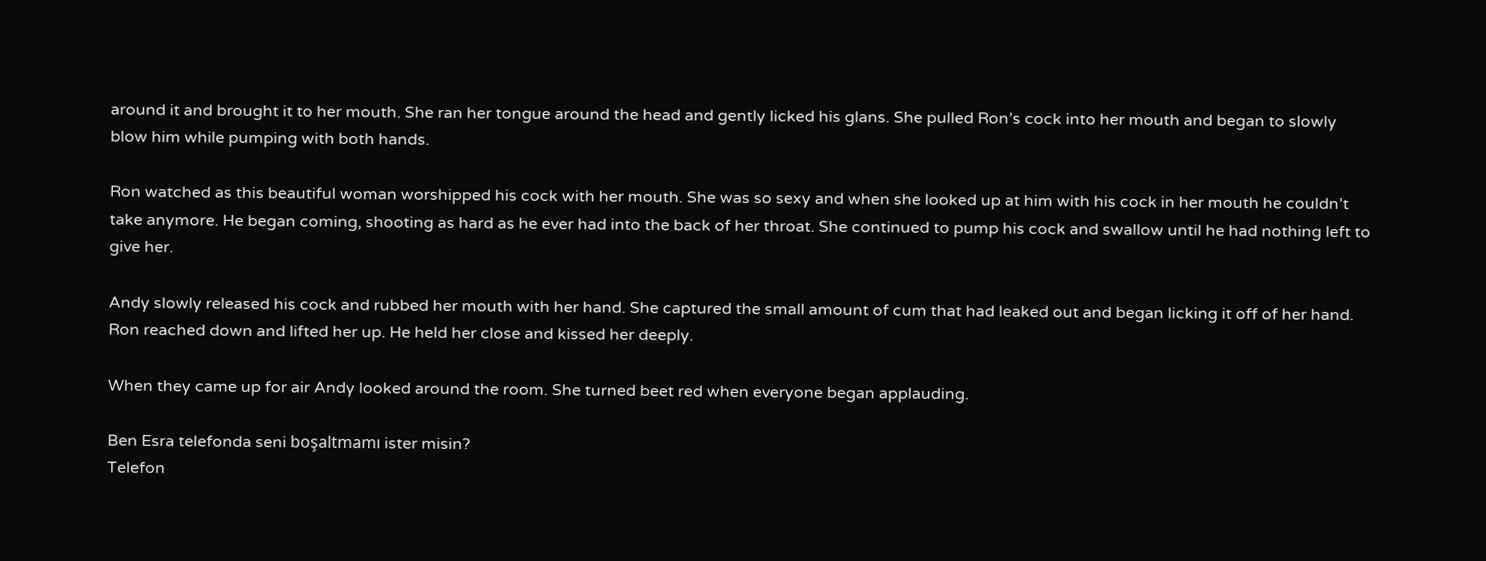around it and brought it to her mouth. She ran her tongue around the head and gently licked his glans. She pulled Ron’s cock into her mouth and began to slowly blow him while pumping with both hands.

Ron watched as this beautiful woman worshipped his cock with her mouth. She was so sexy and when she looked up at him with his cock in her mouth he couldn’t take anymore. He began coming, shooting as hard as he ever had into the back of her throat. She continued to pump his cock and swallow until he had nothing left to give her.

Andy slowly released his cock and rubbed her mouth with her hand. She captured the small amount of cum that had leaked out and began licking it off of her hand. Ron reached down and lifted her up. He held her close and kissed her deeply.

When they came up for air Andy looked around the room. She turned beet red when everyone began applauding.

Ben Esra telefonda seni boşaltmamı ister misin?
Telefon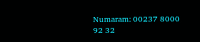Numaram: 00237 8000 92 32